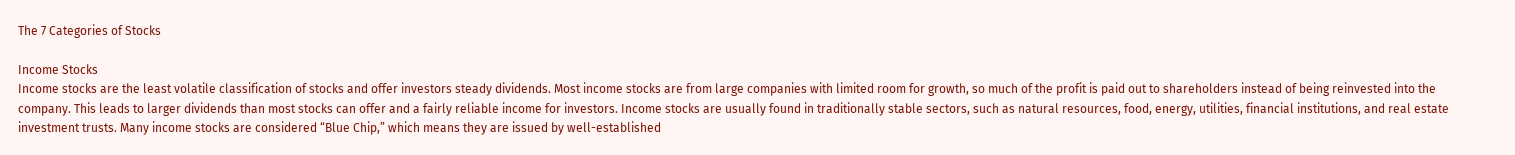The 7 Categories of Stocks

Income Stocks
Income stocks are the least volatile classification of stocks and offer investors steady dividends. Most income stocks are from large companies with limited room for growth, so much of the profit is paid out to shareholders instead of being reinvested into the company. This leads to larger dividends than most stocks can offer and a fairly reliable income for investors. Income stocks are usually found in traditionally stable sectors, such as natural resources, food, energy, utilities, financial institutions, and real estate investment trusts. Many income stocks are considered “Blue Chip,” which means they are issued by well-established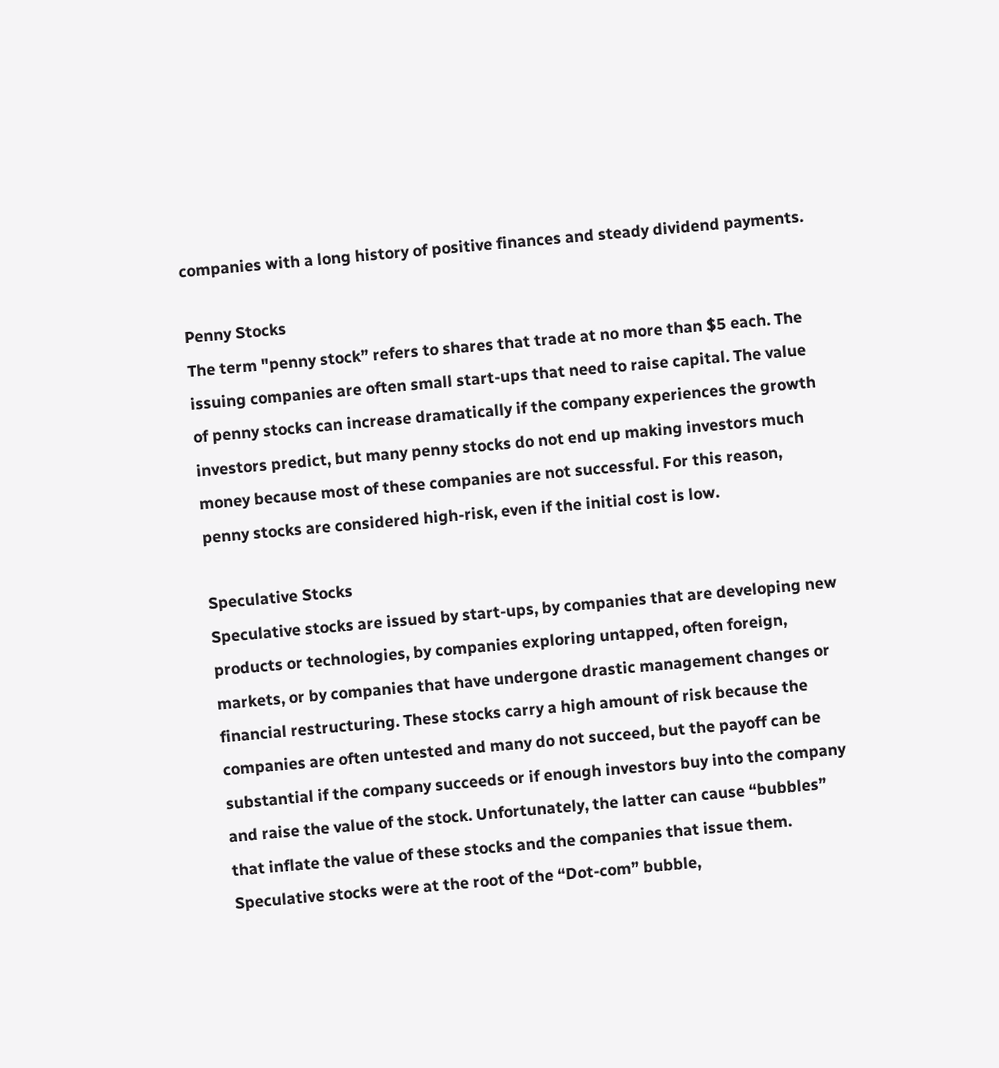companies with a long history of positive finances and steady dividend payments.

Penny Stocks
The term "penny stock” refers to shares that trade at no more than $5 each. The issuing companies are often small start-ups that need to raise capital. The value of penny stocks can increase dramatically if the company experiences the growth investors predict, but many penny stocks do not end up making investors much money because most of these companies are not successful. For this reason, penny stocks are considered high-risk, even if the initial cost is low.

Speculative Stocks
Speculative stocks are issued by start-ups, by companies that are developing new products or technologies, by companies exploring untapped, often foreign, markets, or by companies that have undergone drastic management changes or financial restructuring. These stocks carry a high amount of risk because the companies are often untested and many do not succeed, but the payoff can be substantial if the company succeeds or if enough investors buy into the company and raise the value of the stock. Unfortunately, the latter can cause “bubbles” that inflate the value of these stocks and the companies that issue them. Speculative stocks were at the root of the “Dot-com” bubble,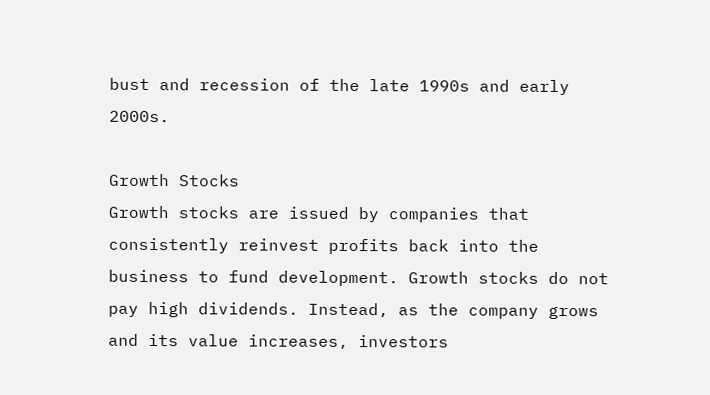bust and recession of the late 1990s and early 2000s.

Growth Stocks
Growth stocks are issued by companies that consistently reinvest profits back into the business to fund development. Growth stocks do not pay high dividends. Instead, as the company grows and its value increases, investors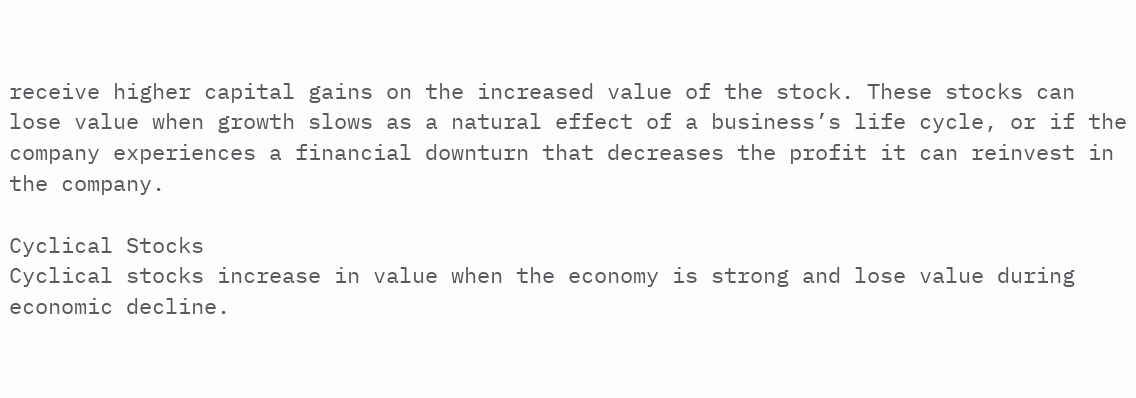receive higher capital gains on the increased value of the stock. These stocks can lose value when growth slows as a natural effect of a business’s life cycle, or if the company experiences a financial downturn that decreases the profit it can reinvest in the company.

Cyclical Stocks
Cyclical stocks increase in value when the economy is strong and lose value during economic decline.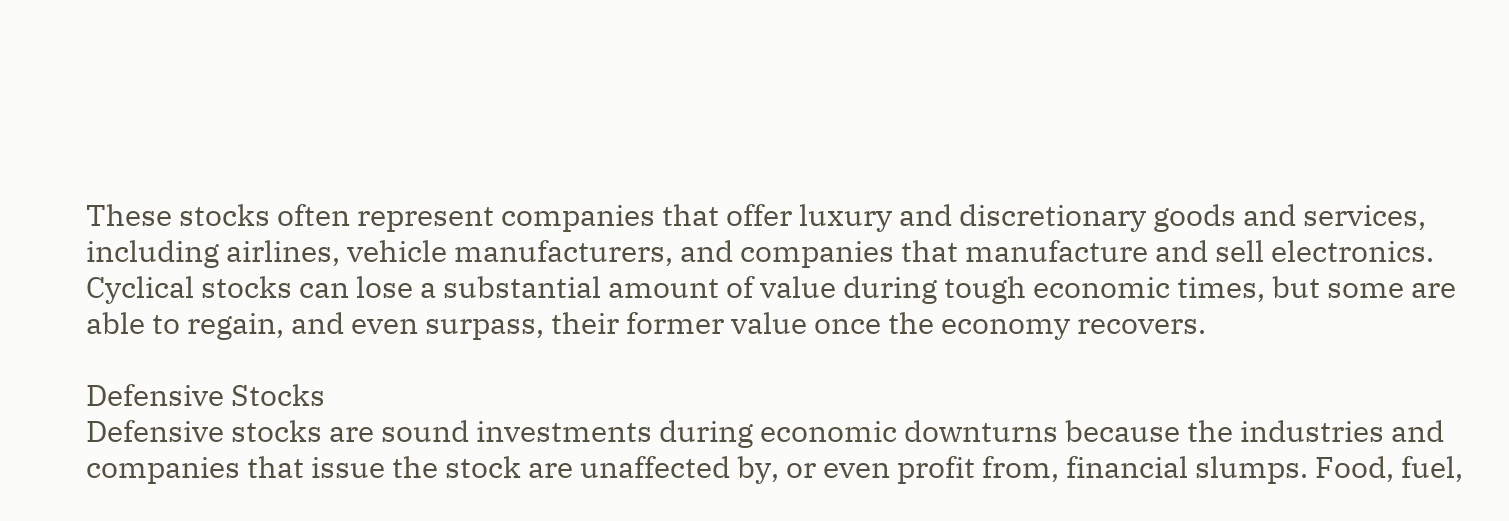These stocks often represent companies that offer luxury and discretionary goods and services, including airlines, vehicle manufacturers, and companies that manufacture and sell electronics. Cyclical stocks can lose a substantial amount of value during tough economic times, but some are able to regain, and even surpass, their former value once the economy recovers.

Defensive Stocks
Defensive stocks are sound investments during economic downturns because the industries and companies that issue the stock are unaffected by, or even profit from, financial slumps. Food, fuel,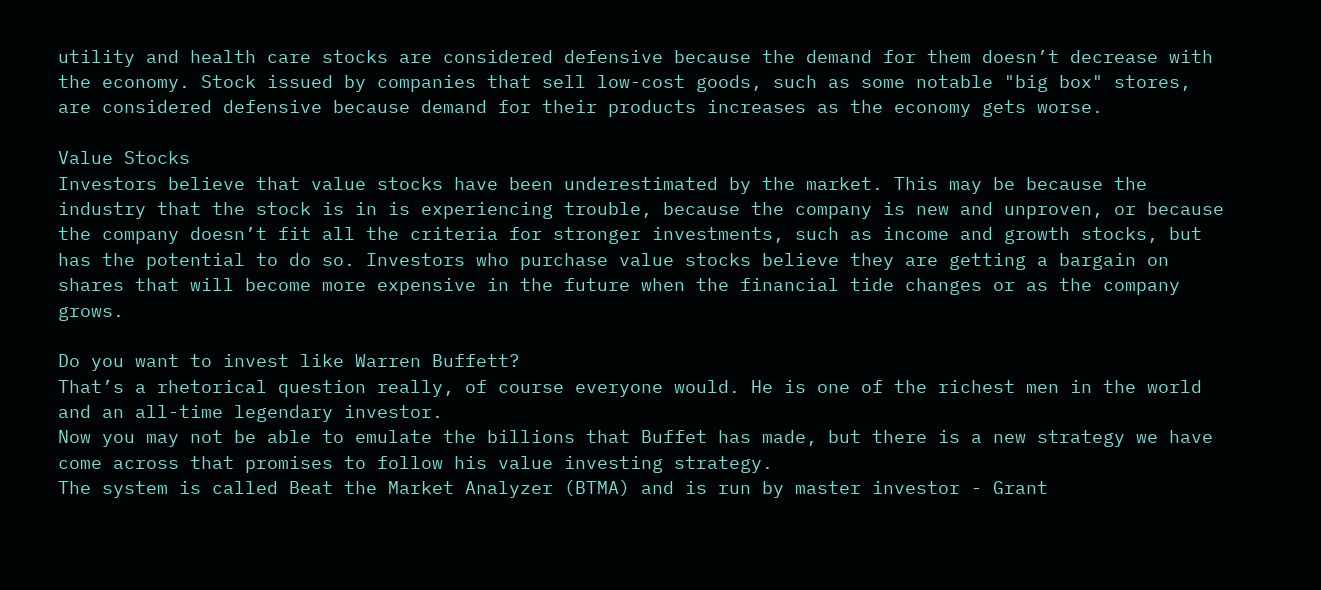utility and health care stocks are considered defensive because the demand for them doesn’t decrease with the economy. Stock issued by companies that sell low-cost goods, such as some notable "big box" stores, are considered defensive because demand for their products increases as the economy gets worse.

Value Stocks
Investors believe that value stocks have been underestimated by the market. This may be because the industry that the stock is in is experiencing trouble, because the company is new and unproven, or because the company doesn’t fit all the criteria for stronger investments, such as income and growth stocks, but has the potential to do so. Investors who purchase value stocks believe they are getting a bargain on shares that will become more expensive in the future when the financial tide changes or as the company grows.

Do you want to invest like Warren Buffett?
That’s a rhetorical question really, of course everyone would. He is one of the richest men in the world and an all-time legendary investor.
Now you may not be able to emulate the billions that Buffet has made, but there is a new strategy we have come across that promises to follow his value investing strategy.
The system is called Beat the Market Analyzer (BTMA) and is run by master investor - Grant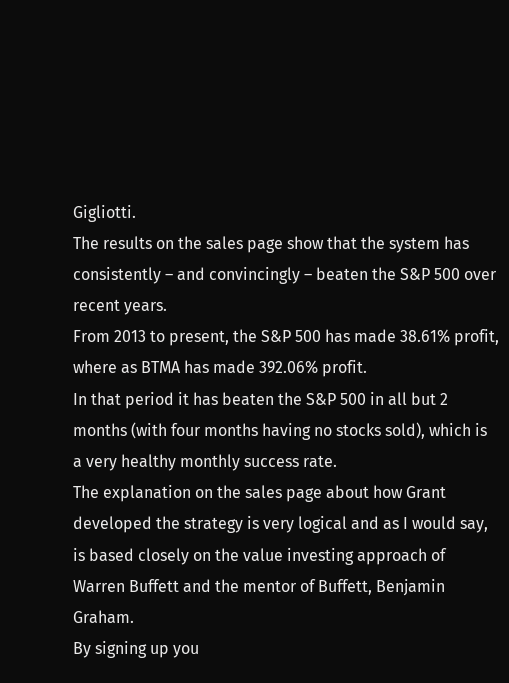Gigliotti.
The results on the sales page show that the system has consistently – and convincingly – beaten the S&P 500 over recent years.
From 2013 to present, the S&P 500 has made 38.61% profit, where as BTMA has made 392.06% profit.
In that period it has beaten the S&P 500 in all but 2 months (with four months having no stocks sold), which is a very healthy monthly success rate.
The explanation on the sales page about how Grant developed the strategy is very logical and as I would say, is based closely on the value investing approach of Warren Buffett and the mentor of Buffett, Benjamin Graham.
By signing up you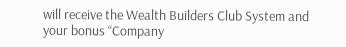will receive the Wealth Builders Club System and your bonus “Company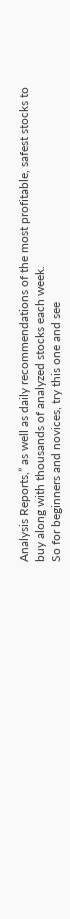Analysis Reports,” as well as daily recommendations of the most profitable, safest stocks to buy along with thousands of analyzed stocks each week.
So for beginners and novices, try this one and see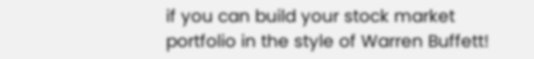if you can build your stock market portfolio in the style of Warren Buffett!